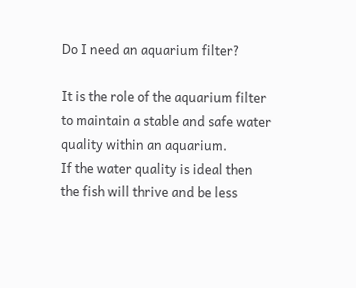Do I need an aquarium filter?

It is the role of the aquarium filter to maintain a stable and safe water quality within an aquarium.
If the water quality is ideal then the fish will thrive and be less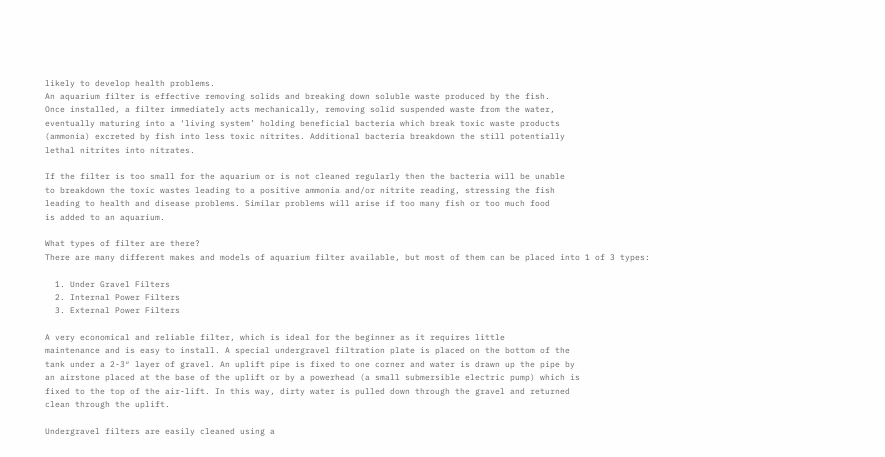likely to develop health problems.
An aquarium filter is effective removing solids and breaking down soluble waste produced by the fish.
Once installed, a filter immediately acts mechanically, removing solid suspended waste from the water,
eventually maturing into a ‘living system’ holding beneficial bacteria which break toxic waste products
(ammonia) excreted by fish into less toxic nitrites. Additional bacteria breakdown the still potentially
lethal nitrites into nitrates.

If the filter is too small for the aquarium or is not cleaned regularly then the bacteria will be unable
to breakdown the toxic wastes leading to a positive ammonia and/or nitrite reading, stressing the fish
leading to health and disease problems. Similar problems will arise if too many fish or too much food
is added to an aquarium.

What types of filter are there?
There are many different makes and models of aquarium filter available, but most of them can be placed into 1 of 3 types:

  1. Under Gravel Filters
  2. Internal Power Filters
  3. External Power Filters

A very economical and reliable filter, which is ideal for the beginner as it requires little
maintenance and is easy to install. A special undergravel filtration plate is placed on the bottom of the
tank under a 2-3″ layer of gravel. An uplift pipe is fixed to one corner and water is drawn up the pipe by
an airstone placed at the base of the uplift or by a powerhead (a small submersible electric pump) which is
fixed to the top of the air-lift. In this way, dirty water is pulled down through the gravel and returned
clean through the uplift.

Undergravel filters are easily cleaned using a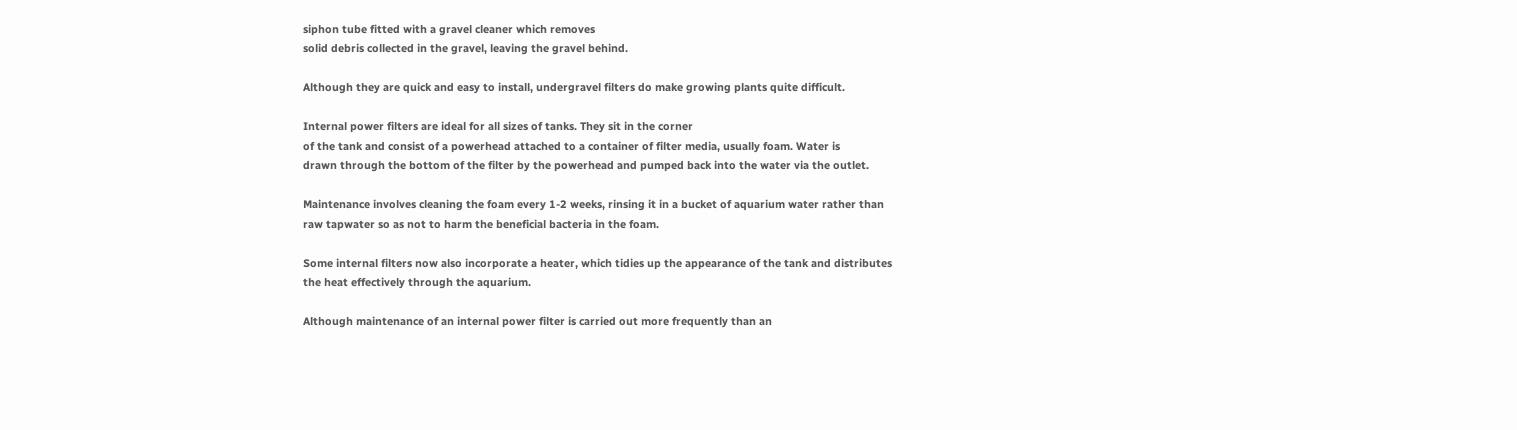siphon tube fitted with a gravel cleaner which removes
solid debris collected in the gravel, leaving the gravel behind.

Although they are quick and easy to install, undergravel filters do make growing plants quite difficult.

Internal power filters are ideal for all sizes of tanks. They sit in the corner
of the tank and consist of a powerhead attached to a container of filter media, usually foam. Water is
drawn through the bottom of the filter by the powerhead and pumped back into the water via the outlet.

Maintenance involves cleaning the foam every 1-2 weeks, rinsing it in a bucket of aquarium water rather than
raw tapwater so as not to harm the beneficial bacteria in the foam.

Some internal filters now also incorporate a heater, which tidies up the appearance of the tank and distributes
the heat effectively through the aquarium.

Although maintenance of an internal power filter is carried out more frequently than an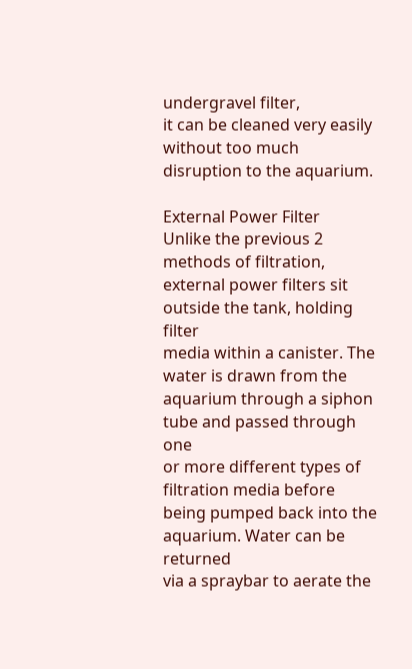undergravel filter,
it can be cleaned very easily without too much disruption to the aquarium.

External Power Filter
Unlike the previous 2 methods of filtration, external power filters sit outside the tank, holding filter
media within a canister. The water is drawn from the aquarium through a siphon tube and passed through one
or more different types of filtration media before being pumped back into the aquarium. Water can be returned
via a spraybar to aerate the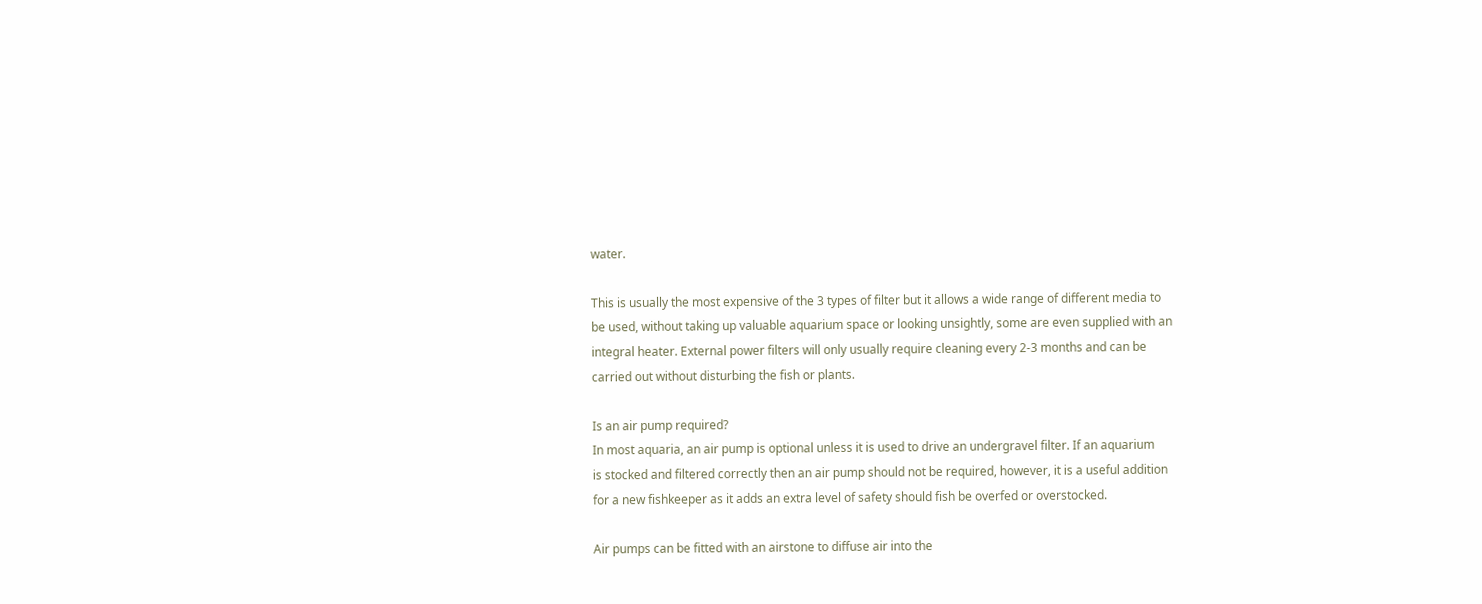water.

This is usually the most expensive of the 3 types of filter but it allows a wide range of different media to
be used, without taking up valuable aquarium space or looking unsightly, some are even supplied with an
integral heater. External power filters will only usually require cleaning every 2-3 months and can be
carried out without disturbing the fish or plants.

Is an air pump required?
In most aquaria, an air pump is optional unless it is used to drive an undergravel filter. If an aquarium
is stocked and filtered correctly then an air pump should not be required, however, it is a useful addition
for a new fishkeeper as it adds an extra level of safety should fish be overfed or overstocked.

Air pumps can be fitted with an airstone to diffuse air into the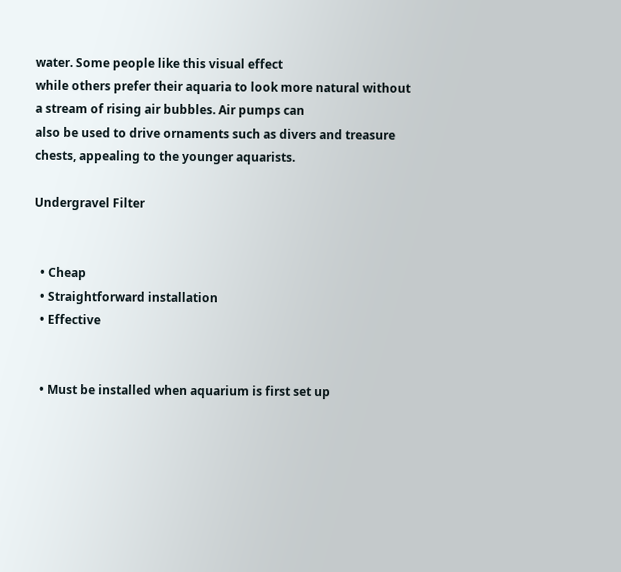water. Some people like this visual effect
while others prefer their aquaria to look more natural without a stream of rising air bubbles. Air pumps can
also be used to drive ornaments such as divers and treasure chests, appealing to the younger aquarists.

Undergravel Filter


  • Cheap
  • Straightforward installation
  • Effective


  • Must be installed when aquarium is first set up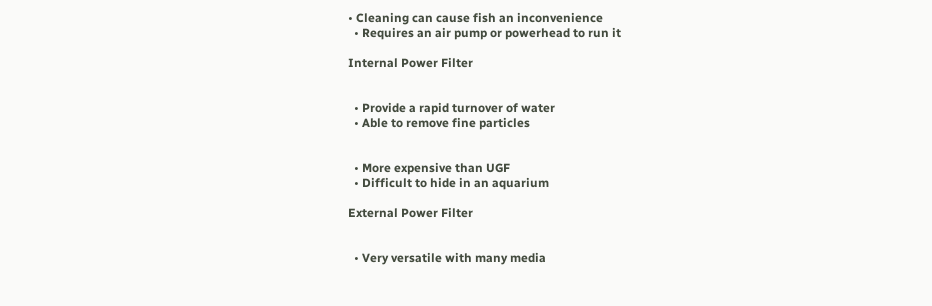• Cleaning can cause fish an inconvenience
  • Requires an air pump or powerhead to run it

Internal Power Filter


  • Provide a rapid turnover of water
  • Able to remove fine particles


  • More expensive than UGF
  • Difficult to hide in an aquarium

External Power Filter


  • Very versatile with many media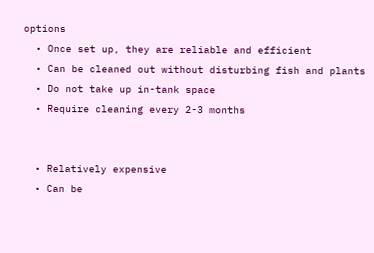options
  • Once set up, they are reliable and efficient
  • Can be cleaned out without disturbing fish and plants
  • Do not take up in-tank space
  • Require cleaning every 2-3 months


  • Relatively expensive
  • Can be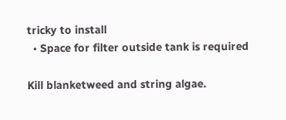tricky to install
  • Space for filter outside tank is required

Kill blanketweed and string algae.